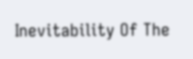Inevitability Of The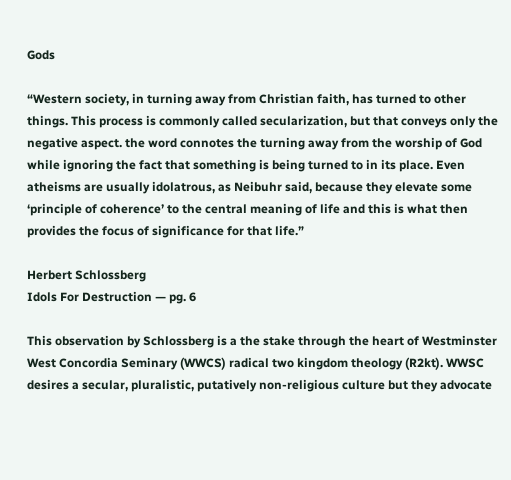Gods

“Western society, in turning away from Christian faith, has turned to other things. This process is commonly called secularization, but that conveys only the negative aspect. the word connotes the turning away from the worship of God while ignoring the fact that something is being turned to in its place. Even atheisms are usually idolatrous, as Neibuhr said, because they elevate some ‘principle of coherence’ to the central meaning of life and this is what then provides the focus of significance for that life.”

Herbert Schlossberg
Idols For Destruction — pg. 6

This observation by Schlossberg is a the stake through the heart of Westminster West Concordia Seminary (WWCS) radical two kingdom theology (R2kt). WWSC desires a secular, pluralistic, putatively non-religious culture but they advocate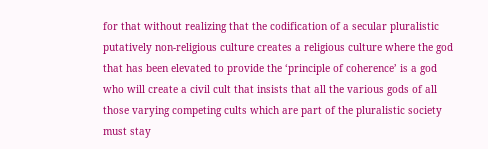for that without realizing that the codification of a secular pluralistic putatively non-religious culture creates a religious culture where the god that has been elevated to provide the ‘principle of coherence’ is a god who will create a civil cult that insists that all the various gods of all those varying competing cults which are part of the pluralistic society must stay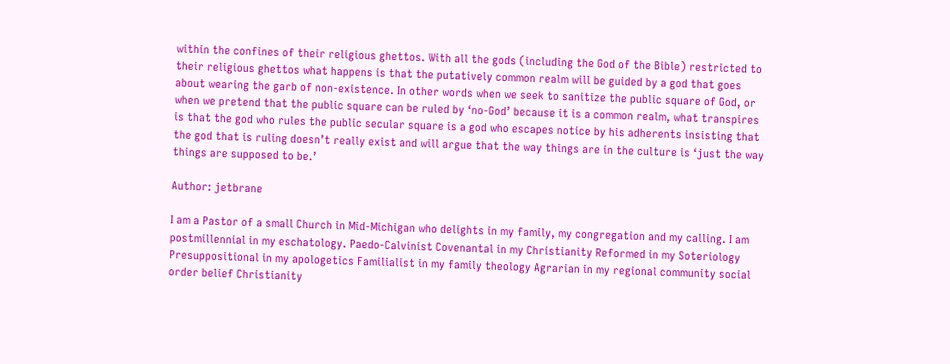within the confines of their religious ghettos. With all the gods (including the God of the Bible) restricted to their religious ghettos what happens is that the putatively common realm will be guided by a god that goes about wearing the garb of non-existence. In other words when we seek to sanitize the public square of God, or when we pretend that the public square can be ruled by ‘no-God’ because it is a common realm, what transpires is that the god who rules the public secular square is a god who escapes notice by his adherents insisting that the god that is ruling doesn’t really exist and will argue that the way things are in the culture is ‘just the way things are supposed to be.’

Author: jetbrane

I am a Pastor of a small Church in Mid-Michigan who delights in my family, my congregation and my calling. I am postmillennial in my eschatology. Paedo-Calvinist Covenantal in my Christianity Reformed in my Soteriology Presuppositional in my apologetics Familialist in my family theology Agrarian in my regional community social order belief Christianity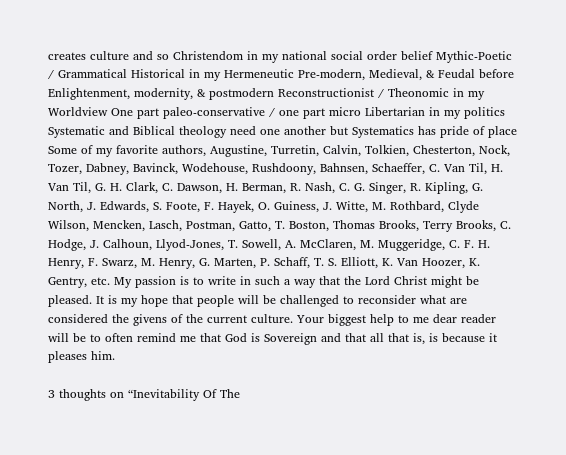creates culture and so Christendom in my national social order belief Mythic-Poetic / Grammatical Historical in my Hermeneutic Pre-modern, Medieval, & Feudal before Enlightenment, modernity, & postmodern Reconstructionist / Theonomic in my Worldview One part paleo-conservative / one part micro Libertarian in my politics Systematic and Biblical theology need one another but Systematics has pride of place Some of my favorite authors, Augustine, Turretin, Calvin, Tolkien, Chesterton, Nock, Tozer, Dabney, Bavinck, Wodehouse, Rushdoony, Bahnsen, Schaeffer, C. Van Til, H. Van Til, G. H. Clark, C. Dawson, H. Berman, R. Nash, C. G. Singer, R. Kipling, G. North, J. Edwards, S. Foote, F. Hayek, O. Guiness, J. Witte, M. Rothbard, Clyde Wilson, Mencken, Lasch, Postman, Gatto, T. Boston, Thomas Brooks, Terry Brooks, C. Hodge, J. Calhoun, Llyod-Jones, T. Sowell, A. McClaren, M. Muggeridge, C. F. H. Henry, F. Swarz, M. Henry, G. Marten, P. Schaff, T. S. Elliott, K. Van Hoozer, K. Gentry, etc. My passion is to write in such a way that the Lord Christ might be pleased. It is my hope that people will be challenged to reconsider what are considered the givens of the current culture. Your biggest help to me dear reader will be to often remind me that God is Sovereign and that all that is, is because it pleases him.

3 thoughts on “Inevitability Of The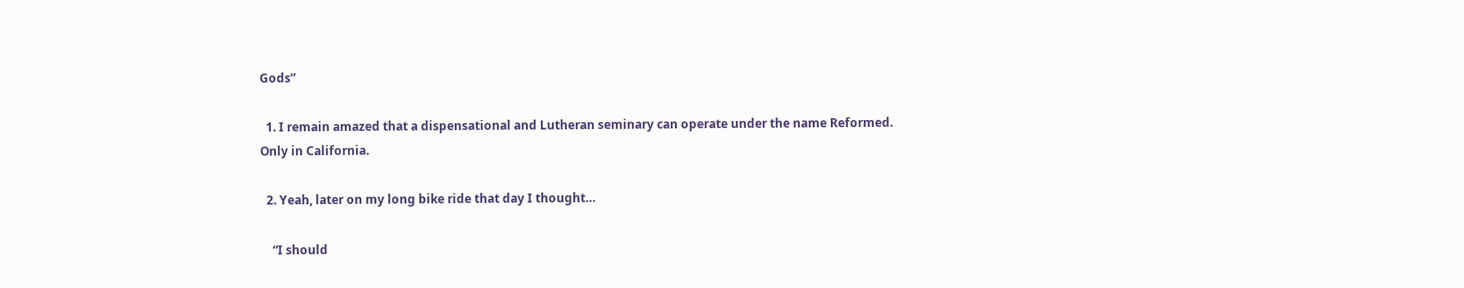Gods”

  1. I remain amazed that a dispensational and Lutheran seminary can operate under the name Reformed. Only in California.

  2. Yeah, later on my long bike ride that day I thought…

    “I should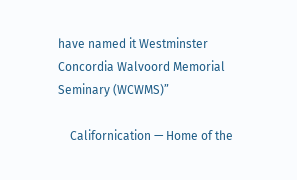have named it Westminster Concordia Walvoord Memorial Seminary (WCWMS)”

    Californication — Home of the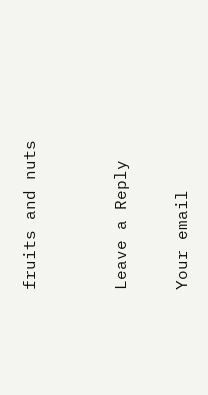fruits and nuts


Leave a Reply

Your email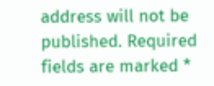address will not be published. Required fields are marked *